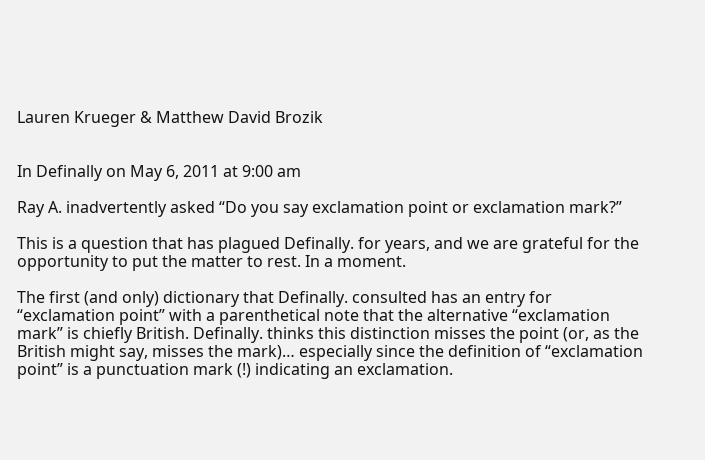Lauren Krueger & Matthew David Brozik


In Definally on May 6, 2011 at 9:00 am

Ray A. inadvertently asked “Do you say exclamation point or exclamation mark?”

This is a question that has plagued Definally. for years, and we are grateful for the opportunity to put the matter to rest. In a moment.

The first (and only) dictionary that Definally. consulted has an entry for “exclamation point” with a parenthetical note that the alternative “exclamation mark” is chiefly British. Definally. thinks this distinction misses the point (or, as the British might say, misses the mark)… especially since the definition of “exclamation point” is a punctuation mark (!) indicating an exclamation.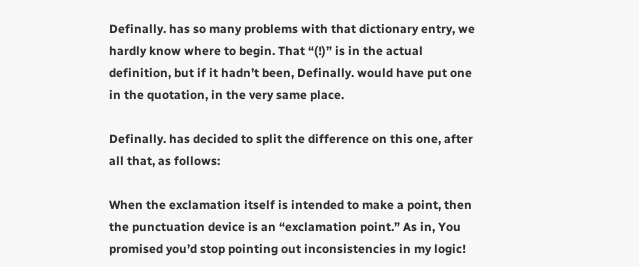Definally. has so many problems with that dictionary entry, we hardly know where to begin. That “(!)” is in the actual definition, but if it hadn’t been, Definally. would have put one in the quotation, in the very same place.

Definally. has decided to split the difference on this one, after all that, as follows:

When the exclamation itself is intended to make a point, then the punctuation device is an “exclamation point.” As in, You promised you’d stop pointing out inconsistencies in my logic!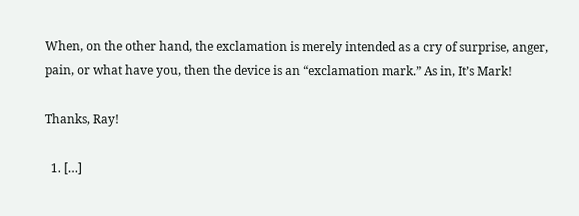When, on the other hand, the exclamation is merely intended as a cry of surprise, anger, pain, or what have you, then the device is an “exclamation mark.” As in, It’s Mark!

Thanks, Ray!

  1. […]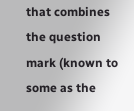that combines the question mark (known to some as the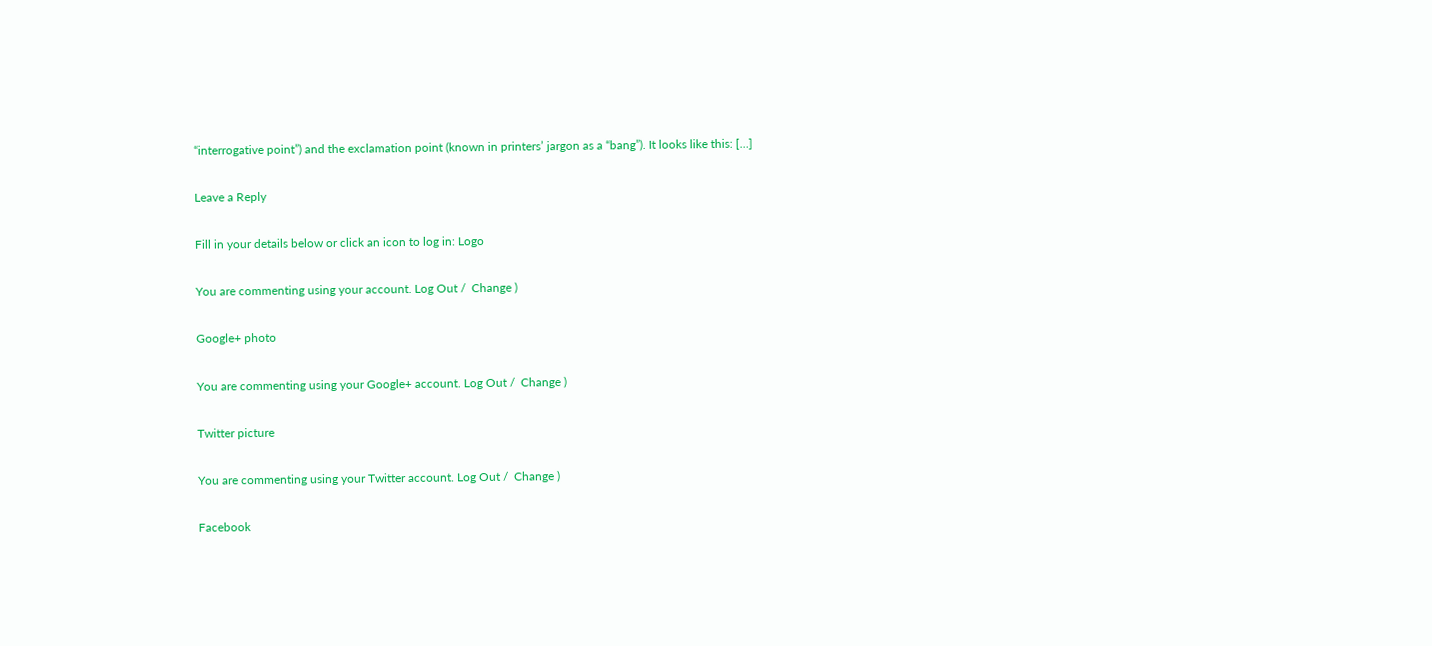“interrogative point”) and the exclamation point (known in printers’ jargon as a “bang”). It looks like this: […]

Leave a Reply

Fill in your details below or click an icon to log in: Logo

You are commenting using your account. Log Out /  Change )

Google+ photo

You are commenting using your Google+ account. Log Out /  Change )

Twitter picture

You are commenting using your Twitter account. Log Out /  Change )

Facebook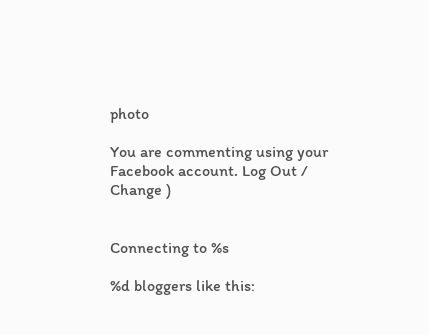photo

You are commenting using your Facebook account. Log Out /  Change )


Connecting to %s

%d bloggers like this: